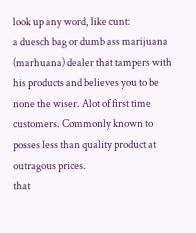look up any word, like cunt:
a duesch bag or dumb ass marijuana (marhuana) dealer that tampers with his products and believes you to be none the wiser. Alot of first time customers. Commonly known to posses less than quality product at outragous prices.
that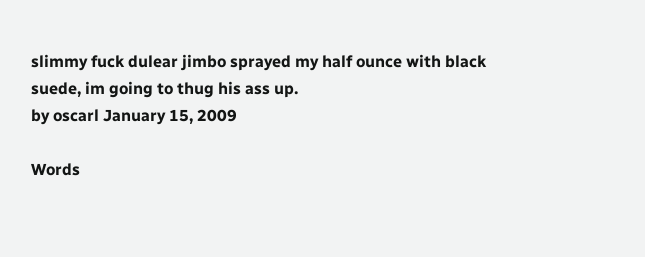slimmy fuck dulear jimbo sprayed my half ounce with black suede, im going to thug his ass up.
by oscarl January 15, 2009

Words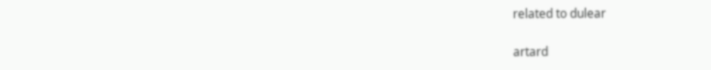related to dulear

artard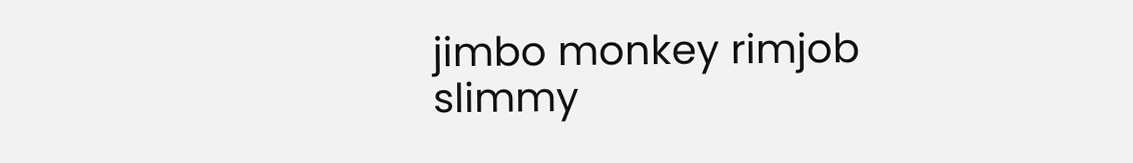jimbo monkey rimjob slimmy